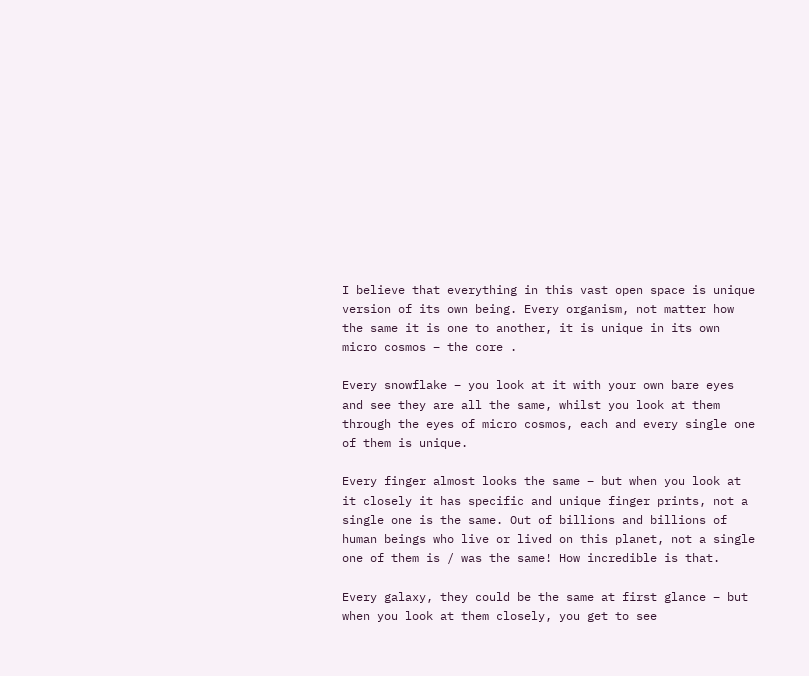I believe that everything in this vast open space is unique version of its own being. Every organism, not matter how the same it is one to another, it is unique in its own micro cosmos – the core .

Every snowflake – you look at it with your own bare eyes and see they are all the same, whilst you look at them through the eyes of micro cosmos, each and every single one of them is unique.

Every finger almost looks the same – but when you look at it closely it has specific and unique finger prints, not a single one is the same. Out of billions and billions of human beings who live or lived on this planet, not a single one of them is / was the same! How incredible is that.

Every galaxy, they could be the same at first glance – but when you look at them closely, you get to see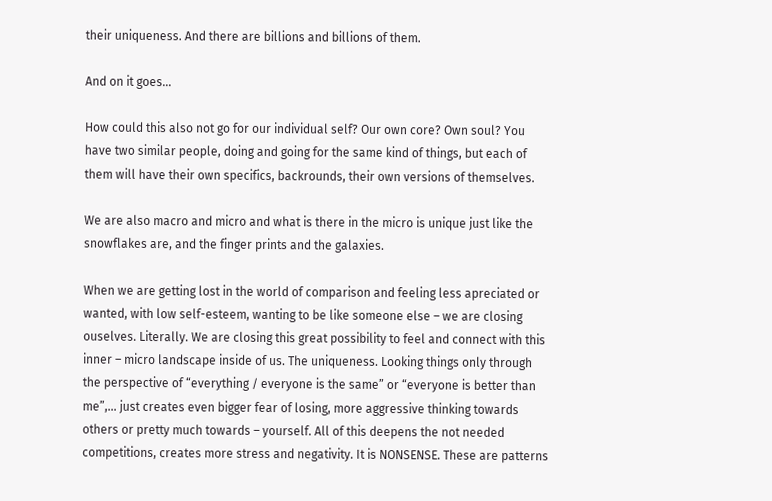their uniqueness. And there are billions and billions of them.

And on it goes…

How could this also not go for our individual self? Our own core? Own soul? You have two similar people, doing and going for the same kind of things, but each of them will have their own specifics, backrounds, their own versions of themselves.

We are also macro and micro and what is there in the micro is unique just like the snowflakes are, and the finger prints and the galaxies.

When we are getting lost in the world of comparison and feeling less apreciated or wanted, with low self-esteem, wanting to be like someone else – we are closing ouselves. Literally. We are closing this great possibility to feel and connect with this inner – micro landscape inside of us. The uniqueness. Looking things only through the perspective of “everything / everyone is the same” or “everyone is better than me”,… just creates even bigger fear of losing, more aggressive thinking towards others or pretty much towards – yourself. All of this deepens the not needed competitions, creates more stress and negativity. It is NONSENSE. These are patterns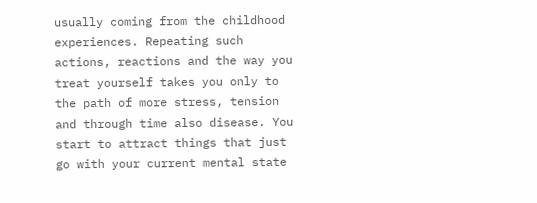usually coming from the childhood experiences. Repeating such actions, reactions and the way you treat yourself takes you only to the path of more stress, tension and through time also disease. You start to attract things that just go with your current mental state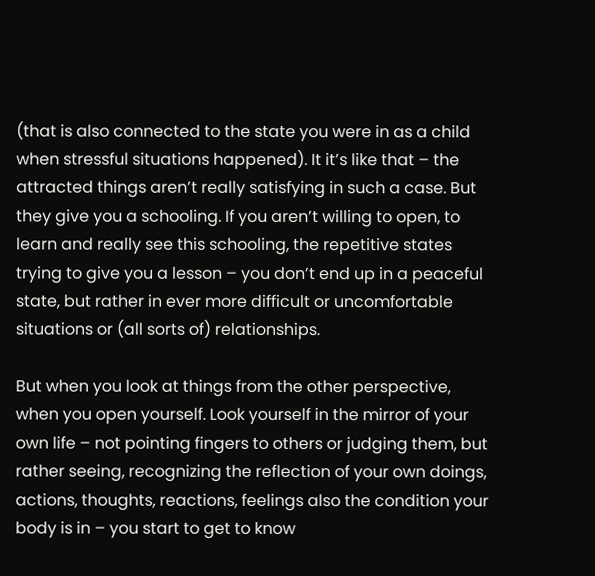(that is also connected to the state you were in as a child when stressful situations happened). It it’s like that – the attracted things aren’t really satisfying in such a case. But they give you a schooling. If you aren’t willing to open, to learn and really see this schooling, the repetitive states trying to give you a lesson – you don’t end up in a peaceful state, but rather in ever more difficult or uncomfortable situations or (all sorts of) relationships.

But when you look at things from the other perspective, when you open yourself. Look yourself in the mirror of your own life – not pointing fingers to others or judging them, but rather seeing, recognizing the reflection of your own doings, actions, thoughts, reactions, feelings also the condition your body is in – you start to get to know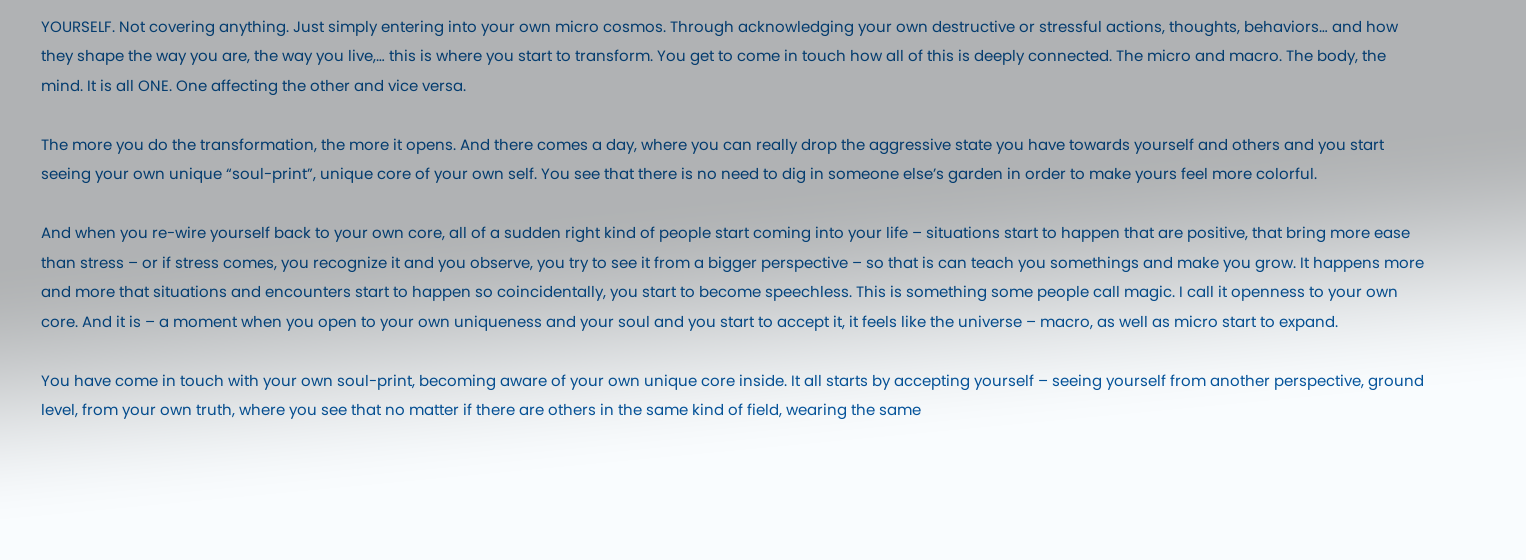YOURSELF. Not covering anything. Just simply entering into your own micro cosmos. Through acknowledging your own destructive or stressful actions, thoughts, behaviors… and how they shape the way you are, the way you live,… this is where you start to transform. You get to come in touch how all of this is deeply connected. The micro and macro. The body, the mind. It is all ONE. One affecting the other and vice versa.

The more you do the transformation, the more it opens. And there comes a day, where you can really drop the aggressive state you have towards yourself and others and you start seeing your own unique “soul-print”, unique core of your own self. You see that there is no need to dig in someone else’s garden in order to make yours feel more colorful.

And when you re-wire yourself back to your own core, all of a sudden right kind of people start coming into your life – situations start to happen that are positive, that bring more ease than stress – or if stress comes, you recognize it and you observe, you try to see it from a bigger perspective – so that is can teach you somethings and make you grow. It happens more and more that situations and encounters start to happen so coincidentally, you start to become speechless. This is something some people call magic. I call it openness to your own core. And it is – a moment when you open to your own uniqueness and your soul and you start to accept it, it feels like the universe – macro, as well as micro start to expand.

You have come in touch with your own soul-print, becoming aware of your own unique core inside. It all starts by accepting yourself – seeing yourself from another perspective, ground level, from your own truth, where you see that no matter if there are others in the same kind of field, wearing the same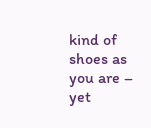kind of shoes as you are –  yet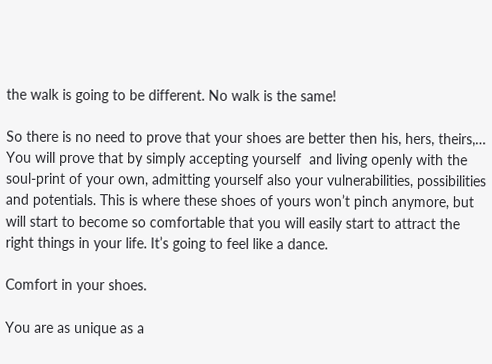the walk is going to be different. No walk is the same!

So there is no need to prove that your shoes are better then his, hers, theirs,… You will prove that by simply accepting yourself  and living openly with the soul-print of your own, admitting yourself also your vulnerabilities, possibilities and potentials. This is where these shoes of yours won’t pinch anymore, but will start to become so comfortable that you will easily start to attract the right things in your life. It’s going to feel like a dance.

Comfort in your shoes.

You are as unique as a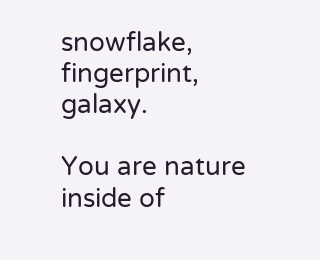snowflake, fingerprint, galaxy.

You are nature inside of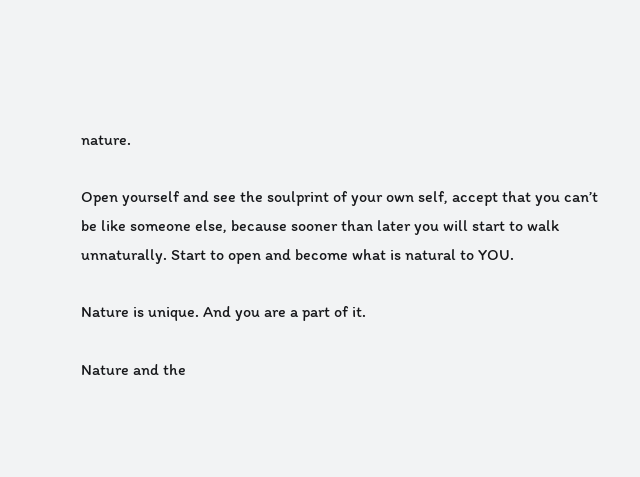nature.

Open yourself and see the soulprint of your own self, accept that you can’t be like someone else, because sooner than later you will start to walk unnaturally. Start to open and become what is natural to YOU.

Nature is unique. And you are a part of it.

Nature and the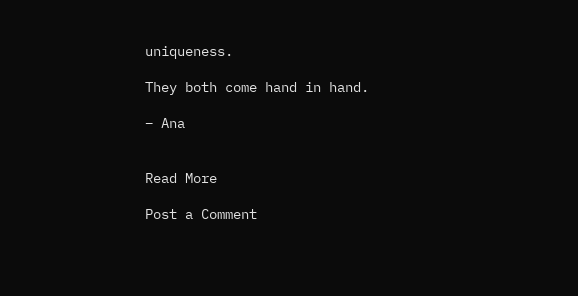uniqueness.

They both come hand in hand.

– Ana


Read More

Post a Comment